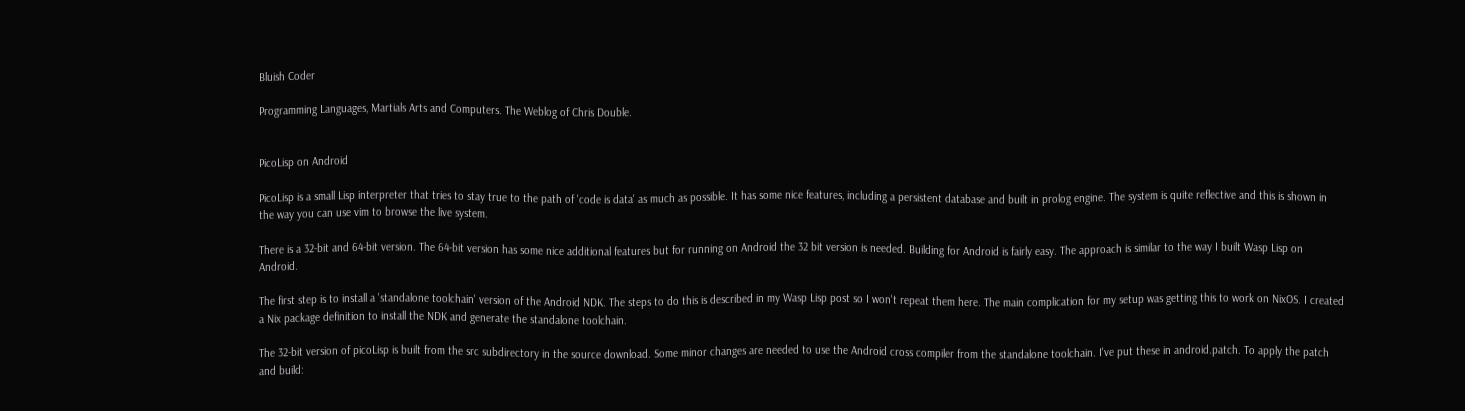Bluish Coder

Programming Languages, Martials Arts and Computers. The Weblog of Chris Double.


PicoLisp on Android

PicoLisp is a small Lisp interpreter that tries to stay true to the path of 'code is data' as much as possible. It has some nice features, including a persistent database and built in prolog engine. The system is quite reflective and this is shown in the way you can use vim to browse the live system.

There is a 32-bit and 64-bit version. The 64-bit version has some nice additional features but for running on Android the 32 bit version is needed. Building for Android is fairly easy. The approach is similar to the way I built Wasp Lisp on Android.

The first step is to install a 'standalone toolchain' version of the Android NDK. The steps to do this is described in my Wasp Lisp post so I won't repeat them here. The main complication for my setup was getting this to work on NixOS. I created a Nix package definition to install the NDK and generate the standalone toolchain.

The 32-bit version of picoLisp is built from the src subdirectory in the source download. Some minor changes are needed to use the Android cross compiler from the standalone toolchain. I've put these in android.patch. To apply the patch and build: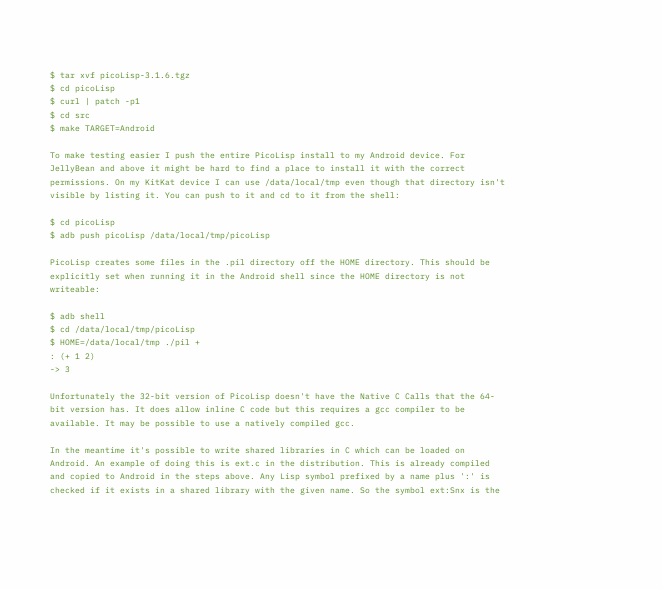$ tar xvf picoLisp-3.1.6.tgz
$ cd picoLisp
$ curl | patch -p1
$ cd src
$ make TARGET=Android

To make testing easier I push the entire PicoLisp install to my Android device. For JellyBean and above it might be hard to find a place to install it with the correct permissions. On my KitKat device I can use /data/local/tmp even though that directory isn't visible by listing it. You can push to it and cd to it from the shell:

$ cd picoLisp
$ adb push picoLisp /data/local/tmp/picoLisp

PicoLisp creates some files in the .pil directory off the HOME directory. This should be explicitly set when running it in the Android shell since the HOME directory is not writeable:

$ adb shell
$ cd /data/local/tmp/picoLisp
$ HOME=/data/local/tmp ./pil +
: (+ 1 2)
-> 3

Unfortunately the 32-bit version of PicoLisp doesn't have the Native C Calls that the 64-bit version has. It does allow inline C code but this requires a gcc compiler to be available. It may be possible to use a natively compiled gcc.

In the meantime it's possible to write shared libraries in C which can be loaded on Android. An example of doing this is ext.c in the distribution. This is already compiled and copied to Android in the steps above. Any Lisp symbol prefixed by a name plus ':' is checked if it exists in a shared library with the given name. So the symbol ext:Snx is the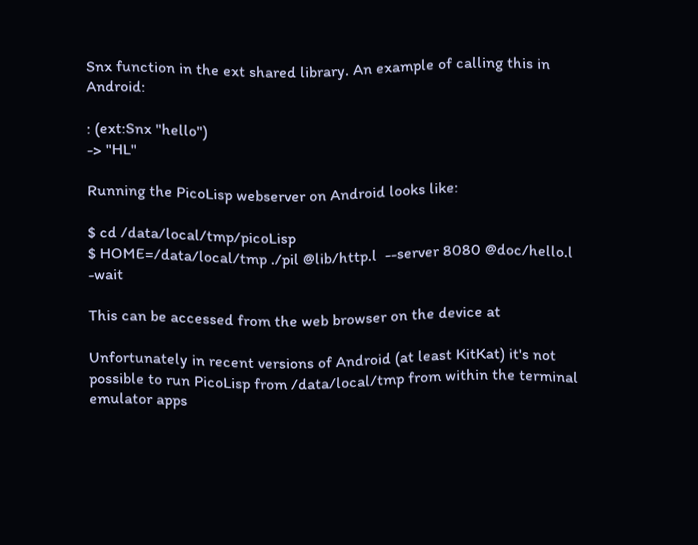Snx function in the ext shared library. An example of calling this in Android:

: (ext:Snx "hello")
-> "HL"

Running the PicoLisp webserver on Android looks like:

$ cd /data/local/tmp/picoLisp
$ HOME=/data/local/tmp ./pil @lib/http.l  --server 8080 @doc/hello.l  -wait

This can be accessed from the web browser on the device at

Unfortunately in recent versions of Android (at least KitKat) it's not possible to run PicoLisp from /data/local/tmp from within the terminal emulator apps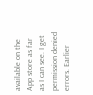available on the App store as far as I can see. I get permission denied errors. Earlier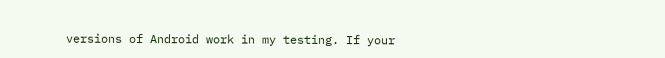versions of Android work in my testing. If your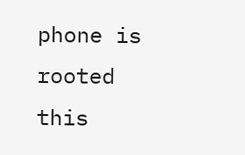phone is rooted this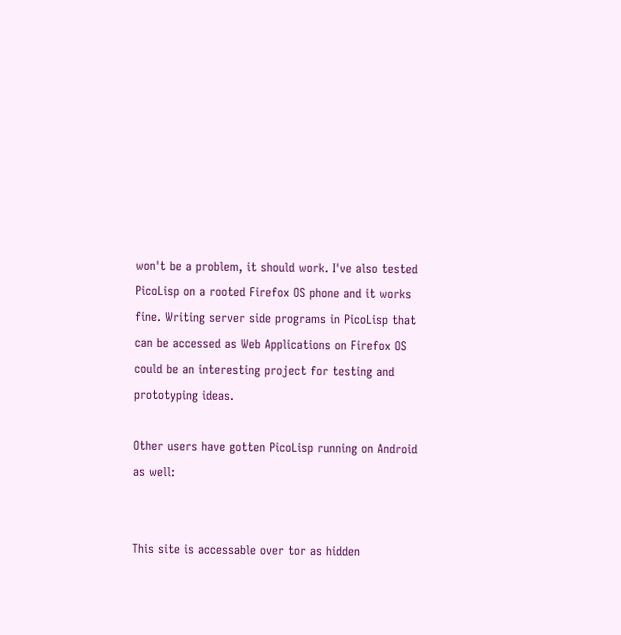won't be a problem, it should work. I've also tested PicoLisp on a rooted Firefox OS phone and it works fine. Writing server side programs in PicoLisp that can be accessed as Web Applications on Firefox OS could be an interesting project for testing and prototyping ideas.

Other users have gotten PicoLisp running on Android as well:


This site is accessable over tor as hidden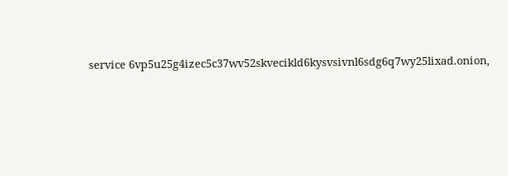service 6vp5u25g4izec5c37wv52skvecikld6kysvsivnl6sdg6q7wy25lixad.onion,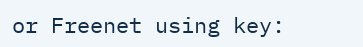or Freenet using key: